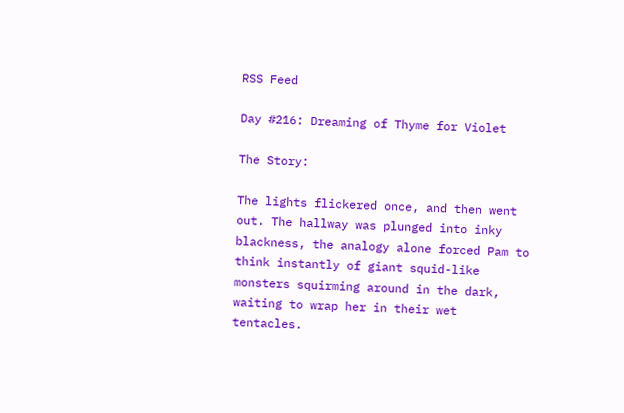RSS Feed

Day #216: Dreaming of Thyme for Violet

The Story:

The lights flickered once, and then went out. The hallway was plunged into inky blackness, the analogy alone forced Pam to think instantly of giant squid-like monsters squirming around in the dark, waiting to wrap her in their wet tentacles.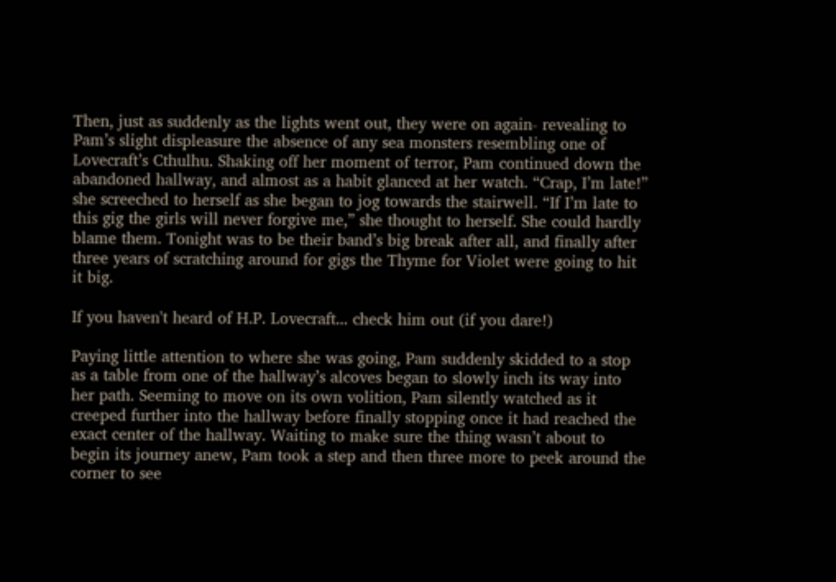Then, just as suddenly as the lights went out, they were on again- revealing to Pam’s slight displeasure the absence of any sea monsters resembling one of Lovecraft’s Cthulhu. Shaking off her moment of terror, Pam continued down the abandoned hallway, and almost as a habit glanced at her watch. “Crap, I’m late!” she screeched to herself as she began to jog towards the stairwell. “If I’m late to this gig the girls will never forgive me,” she thought to herself. She could hardly blame them. Tonight was to be their band’s big break after all, and finally after three years of scratching around for gigs the Thyme for Violet were going to hit it big.

If you haven't heard of H.P. Lovecraft... check him out (if you dare!)

Paying little attention to where she was going, Pam suddenly skidded to a stop as a table from one of the hallway’s alcoves began to slowly inch its way into her path. Seeming to move on its own volition, Pam silently watched as it creeped further into the hallway before finally stopping once it had reached the exact center of the hallway. Waiting to make sure the thing wasn’t about to begin its journey anew, Pam took a step and then three more to peek around the corner to see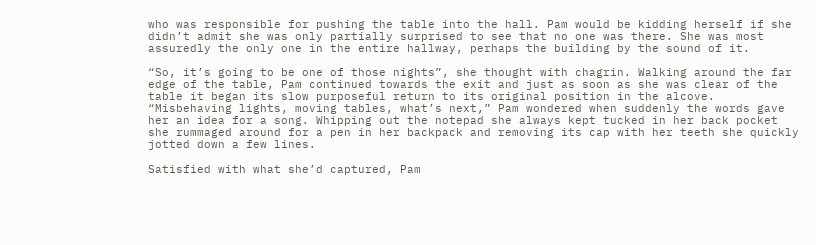who was responsible for pushing the table into the hall. Pam would be kidding herself if she didn’t admit she was only partially surprised to see that no one was there. She was most assuredly the only one in the entire hallway, perhaps the building by the sound of it.

“So, it’s going to be one of those nights”, she thought with chagrin. Walking around the far edge of the table, Pam continued towards the exit and just as soon as she was clear of the table it began its slow purposeful return to its original position in the alcove. “Misbehaving lights, moving tables, what’s next,” Pam wondered when suddenly the words gave her an idea for a song. Whipping out the notepad she always kept tucked in her back pocket she rummaged around for a pen in her backpack and removing its cap with her teeth she quickly jotted down a few lines.

Satisfied with what she’d captured, Pam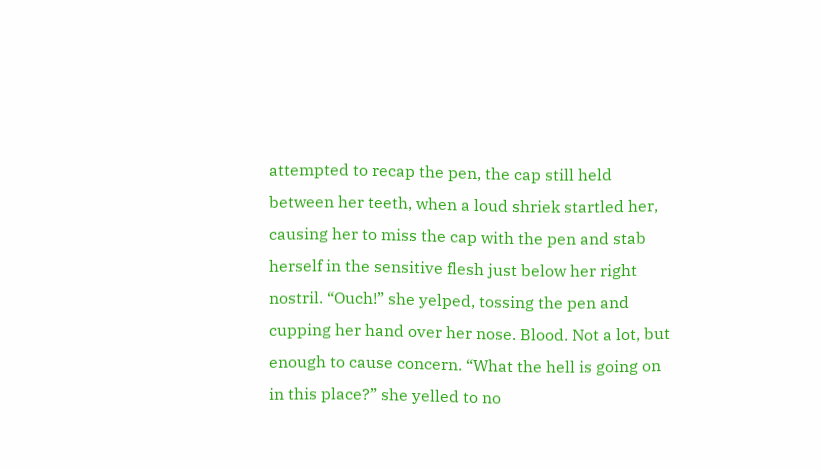attempted to recap the pen, the cap still held between her teeth, when a loud shriek startled her, causing her to miss the cap with the pen and stab herself in the sensitive flesh just below her right nostril. “Ouch!” she yelped, tossing the pen and cupping her hand over her nose. Blood. Not a lot, but enough to cause concern. “What the hell is going on in this place?” she yelled to no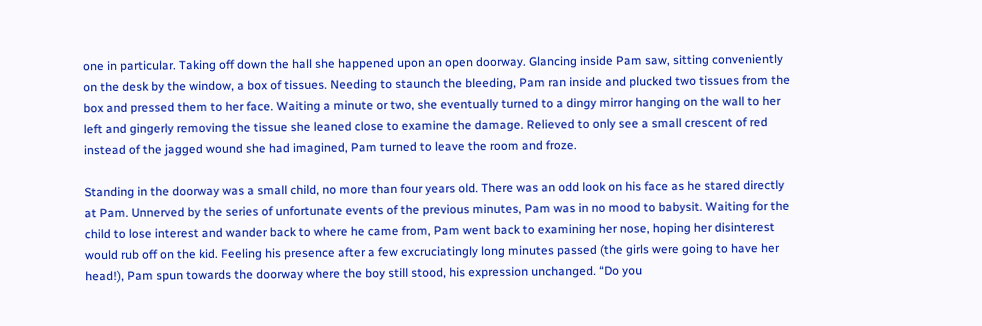one in particular. Taking off down the hall she happened upon an open doorway. Glancing inside Pam saw, sitting conveniently on the desk by the window, a box of tissues. Needing to staunch the bleeding, Pam ran inside and plucked two tissues from the box and pressed them to her face. Waiting a minute or two, she eventually turned to a dingy mirror hanging on the wall to her left and gingerly removing the tissue she leaned close to examine the damage. Relieved to only see a small crescent of red instead of the jagged wound she had imagined, Pam turned to leave the room and froze.

Standing in the doorway was a small child, no more than four years old. There was an odd look on his face as he stared directly at Pam. Unnerved by the series of unfortunate events of the previous minutes, Pam was in no mood to babysit. Waiting for the child to lose interest and wander back to where he came from, Pam went back to examining her nose, hoping her disinterest would rub off on the kid. Feeling his presence after a few excruciatingly long minutes passed (the girls were going to have her head!), Pam spun towards the doorway where the boy still stood, his expression unchanged. “Do you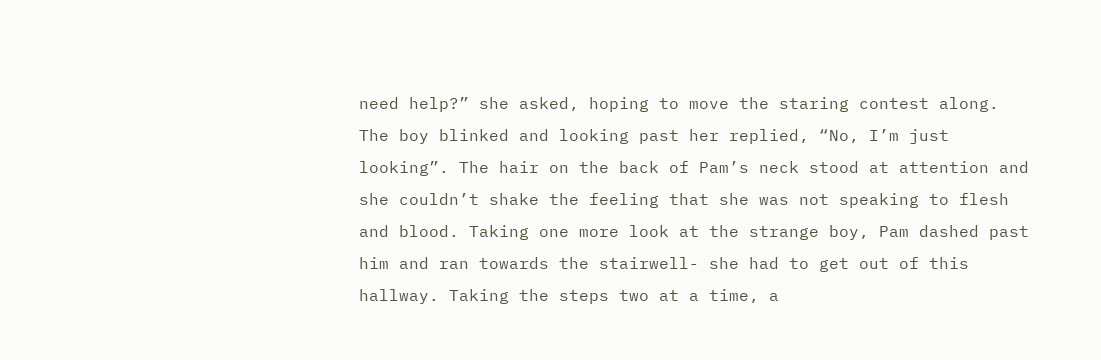need help?” she asked, hoping to move the staring contest along. The boy blinked and looking past her replied, “No, I’m just looking”. The hair on the back of Pam’s neck stood at attention and she couldn’t shake the feeling that she was not speaking to flesh and blood. Taking one more look at the strange boy, Pam dashed past him and ran towards the stairwell- she had to get out of this hallway. Taking the steps two at a time, a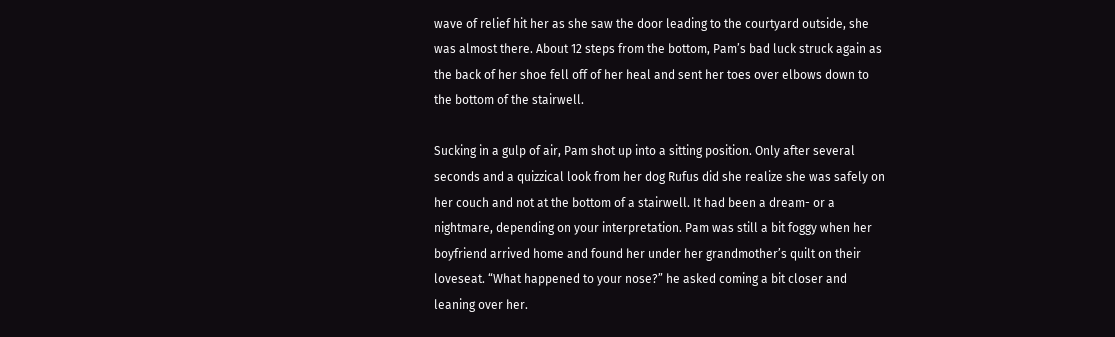wave of relief hit her as she saw the door leading to the courtyard outside, she was almost there. About 12 steps from the bottom, Pam’s bad luck struck again as the back of her shoe fell off of her heal and sent her toes over elbows down to the bottom of the stairwell.

Sucking in a gulp of air, Pam shot up into a sitting position. Only after several seconds and a quizzical look from her dog Rufus did she realize she was safely on her couch and not at the bottom of a stairwell. It had been a dream- or a nightmare, depending on your interpretation. Pam was still a bit foggy when her boyfriend arrived home and found her under her grandmother’s quilt on their loveseat. “What happened to your nose?” he asked coming a bit closer and leaning over her.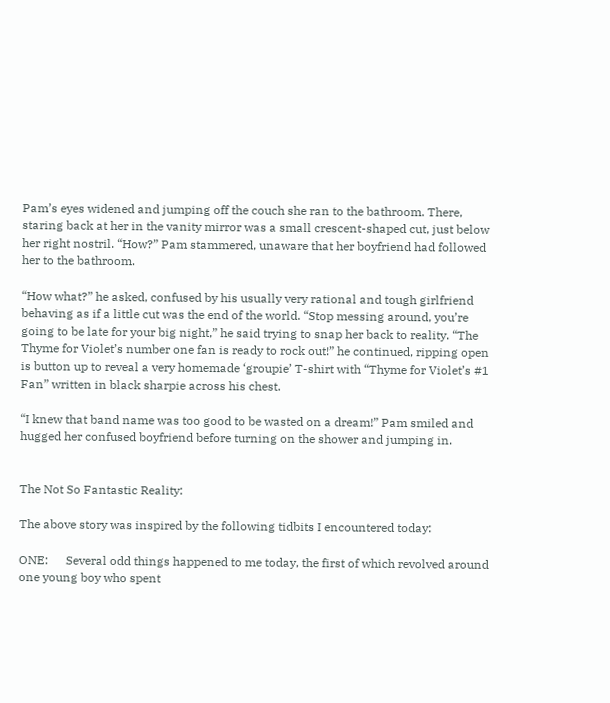Pam’s eyes widened and jumping off the couch she ran to the bathroom. There, staring back at her in the vanity mirror was a small crescent-shaped cut, just below her right nostril. “How?” Pam stammered, unaware that her boyfriend had followed her to the bathroom.

“How what?” he asked, confused by his usually very rational and tough girlfriend behaving as if a little cut was the end of the world. “Stop messing around, you’re going to be late for your big night,” he said trying to snap her back to reality. “The Thyme for Violet’s number one fan is ready to rock out!” he continued, ripping open is button up to reveal a very homemade ‘groupie’ T-shirt with “Thyme for Violet’s #1 Fan” written in black sharpie across his chest.

“I knew that band name was too good to be wasted on a dream!” Pam smiled and hugged her confused boyfriend before turning on the shower and jumping in.


The Not So Fantastic Reality:

The above story was inspired by the following tidbits I encountered today:

ONE:      Several odd things happened to me today, the first of which revolved around one young boy who spent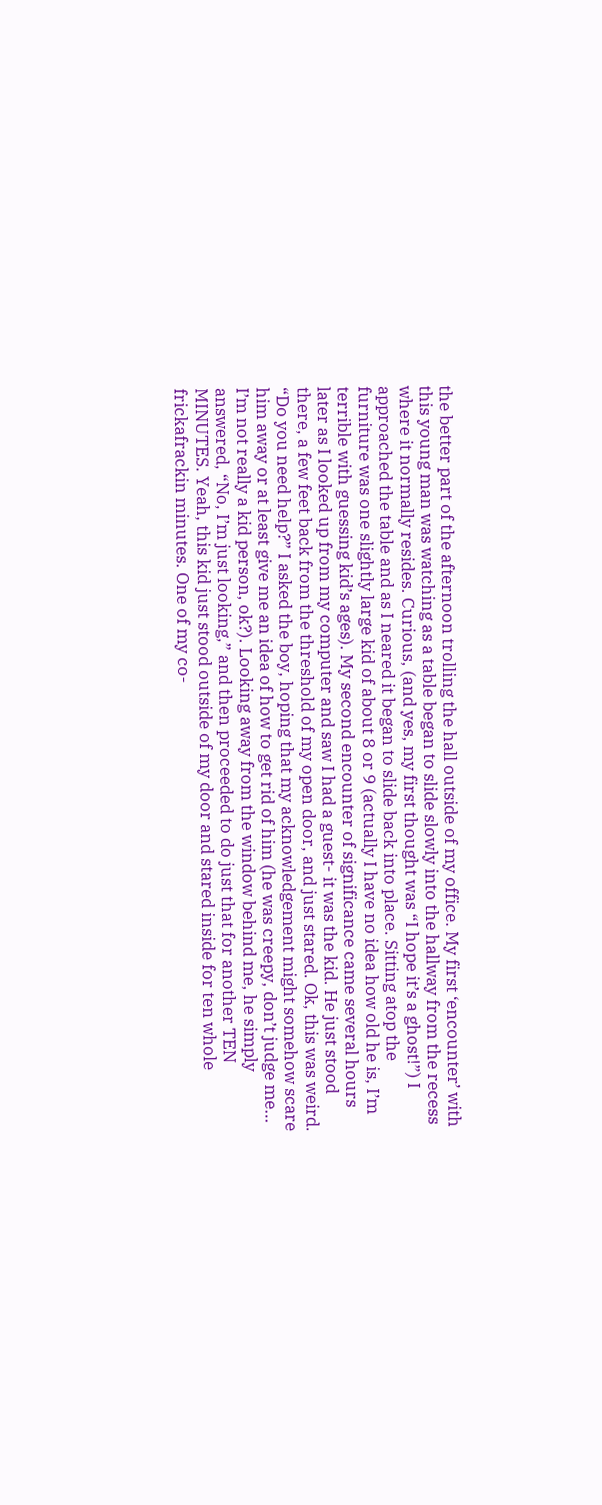the better part of the afternoon trolling the hall outside of my office. My first ‘encounter’ with this young man was watching as a table began to slide slowly into the hallway from the recess where it normally resides. Curious, (and yes, my first thought was “I hope it’s a ghost!”) I approached the table and as I neared it began to slide back into place. Sitting atop the furniture was one slightly large kid of about 8 or 9 (actually I have no idea how old he is, I’m terrible with guessing kid’s ages). My second encounter of significance came several hours later as I looked up from my computer and saw I had a guest- it was the kid. He just stood there, a few feet back from the threshold of my open door, and just stared. Ok, this was weird. “Do you need help?” I asked the boy, hoping that my acknowledgement might somehow scare him away or at least give me an idea of how to get rid of him (he was creepy, don’t judge me… I’m not really a kid person, ok?). Looking away from the window behind me, he simply answered, “No, I’m just looking,” and then proceeded to do just that for another TEN MINUTES. Yeah, this kid just stood outside of my door and stared inside for ten whole frickafrackin minutes. One of my co-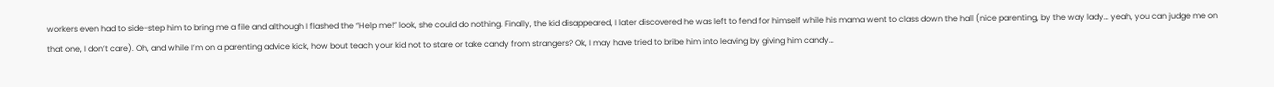workers even had to side-step him to bring me a file and although I flashed the “Help me!” look, she could do nothing. Finally, the kid disappeared, I later discovered he was left to fend for himself while his mama went to class down the hall (nice parenting, by the way lady… yeah, you can judge me on that one, I don’t care). Oh, and while I’m on a parenting advice kick, how bout teach your kid not to stare or take candy from strangers? Ok, I may have tried to bribe him into leaving by giving him candy…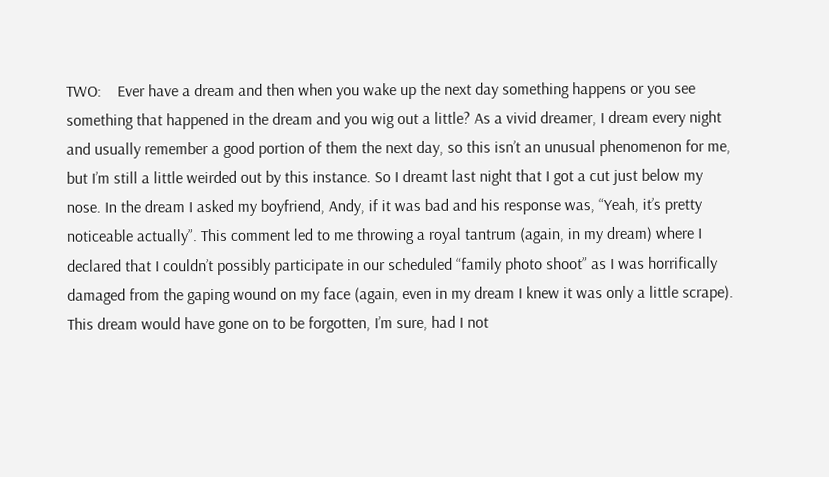TWO:    Ever have a dream and then when you wake up the next day something happens or you see something that happened in the dream and you wig out a little? As a vivid dreamer, I dream every night and usually remember a good portion of them the next day, so this isn’t an unusual phenomenon for me, but I’m still a little weirded out by this instance. So I dreamt last night that I got a cut just below my nose. In the dream I asked my boyfriend, Andy, if it was bad and his response was, “Yeah, it’s pretty noticeable actually”. This comment led to me throwing a royal tantrum (again, in my dream) where I declared that I couldn’t possibly participate in our scheduled “family photo shoot” as I was horrifically damaged from the gaping wound on my face (again, even in my dream I knew it was only a little scrape). This dream would have gone on to be forgotten, I’m sure, had I not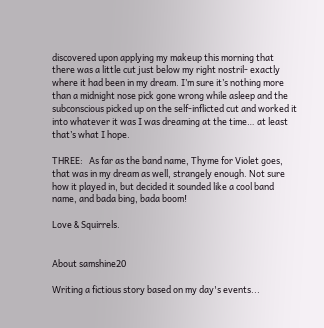discovered upon applying my makeup this morning that there was a little cut just below my right nostril- exactly where it had been in my dream. I’m sure it’s nothing more than a midnight nose pick gone wrong while asleep and the subconscious picked up on the self-inflicted cut and worked it into whatever it was I was dreaming at the time… at least that’s what I hope.

THREE:   As far as the band name, Thyme for Violet goes, that was in my dream as well, strangely enough. Not sure how it played in, but decided it sounded like a cool band name, and bada bing, bada boom!

Love & Squirrels.


About samshine20

Writing a fictious story based on my day's events...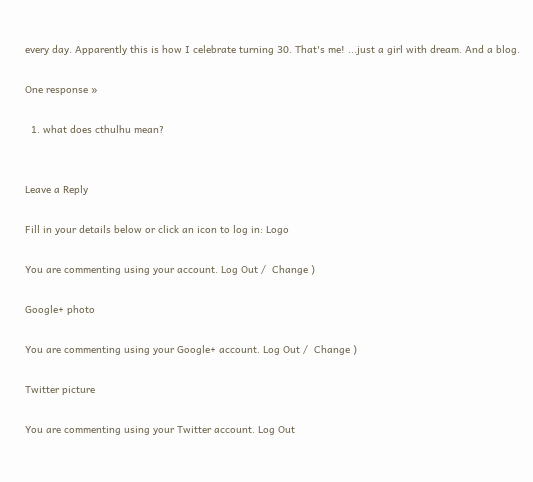every day. Apparently this is how I celebrate turning 30. That's me! ...just a girl with dream. And a blog.

One response »

  1. what does cthulhu mean?


Leave a Reply

Fill in your details below or click an icon to log in: Logo

You are commenting using your account. Log Out /  Change )

Google+ photo

You are commenting using your Google+ account. Log Out /  Change )

Twitter picture

You are commenting using your Twitter account. Log Out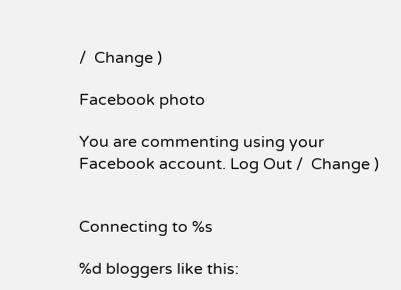/  Change )

Facebook photo

You are commenting using your Facebook account. Log Out /  Change )


Connecting to %s

%d bloggers like this: